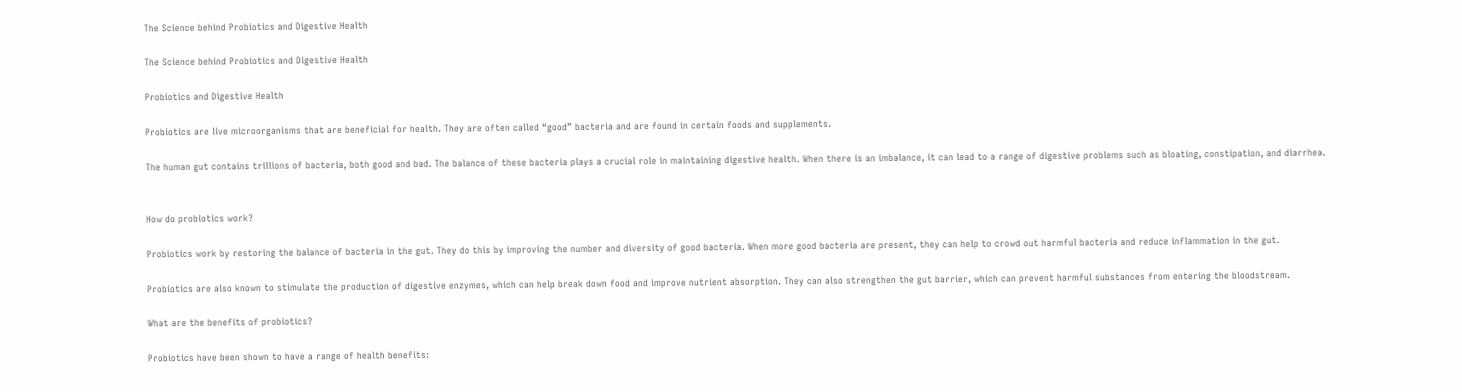The Science behind Probiotics and Digestive Health

The Science behind Probiotics and Digestive Health

Probiotics and Digestive Health

Probiotics are live microorganisms that are beneficial for health. They are often called “good” bacteria and are found in certain foods and supplements.

The human gut contains trillions of bacteria, both good and bad. The balance of these bacteria plays a crucial role in maintaining digestive health. When there is an imbalance, it can lead to a range of digestive problems such as bloating, constipation, and diarrhea.


How do probiotics work?

Probiotics work by restoring the balance of bacteria in the gut. They do this by improving the number and diversity of good bacteria. When more good bacteria are present, they can help to crowd out harmful bacteria and reduce inflammation in the gut.

Probiotics are also known to stimulate the production of digestive enzymes, which can help break down food and improve nutrient absorption. They can also strengthen the gut barrier, which can prevent harmful substances from entering the bloodstream.

What are the benefits of probiotics?

Probiotics have been shown to have a range of health benefits: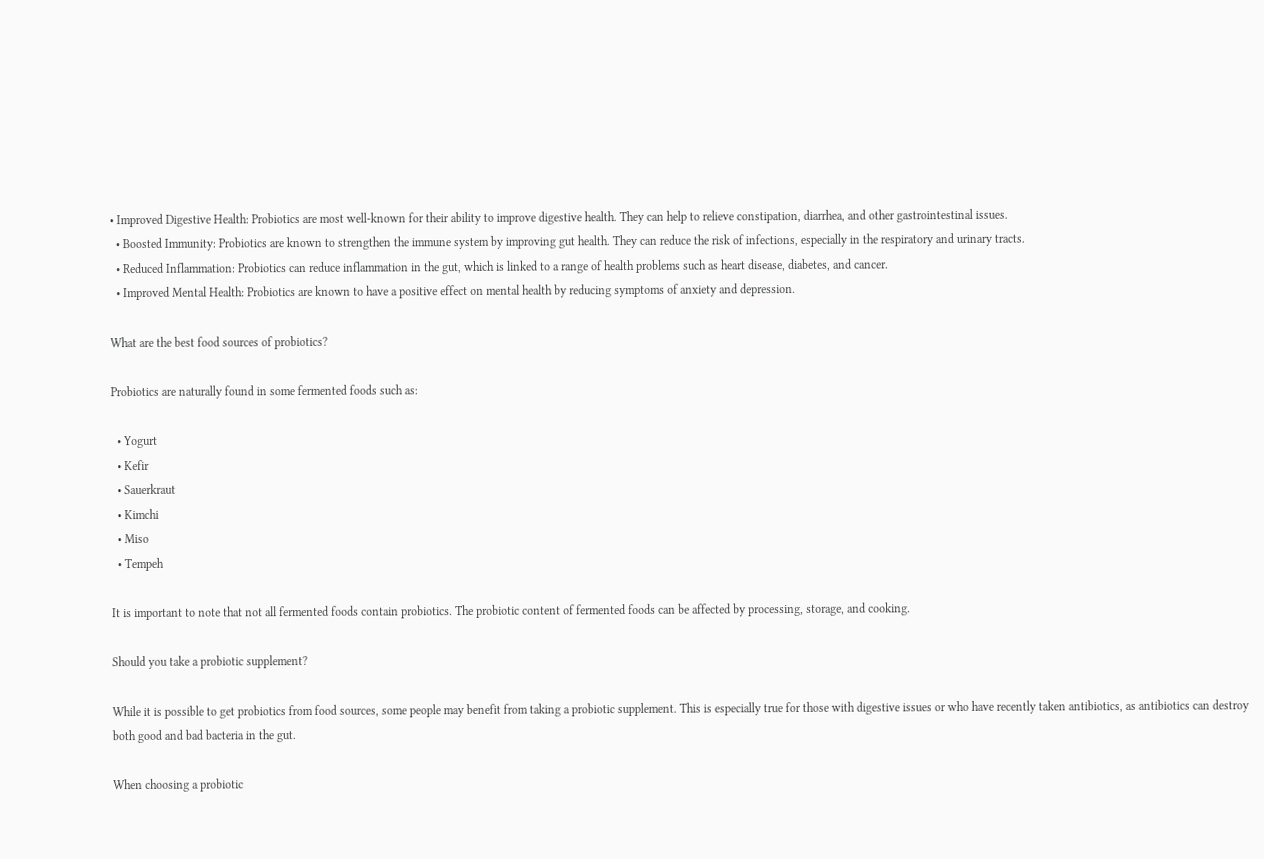• Improved Digestive Health: Probiotics are most well-known for their ability to improve digestive health. They can help to relieve constipation, diarrhea, and other gastrointestinal issues.
  • Boosted Immunity: Probiotics are known to strengthen the immune system by improving gut health. They can reduce the risk of infections, especially in the respiratory and urinary tracts.
  • Reduced Inflammation: Probiotics can reduce inflammation in the gut, which is linked to a range of health problems such as heart disease, diabetes, and cancer.
  • Improved Mental Health: Probiotics are known to have a positive effect on mental health by reducing symptoms of anxiety and depression.

What are the best food sources of probiotics?

Probiotics are naturally found in some fermented foods such as:

  • Yogurt
  • Kefir
  • Sauerkraut
  • Kimchi
  • Miso
  • Tempeh

It is important to note that not all fermented foods contain probiotics. The probiotic content of fermented foods can be affected by processing, storage, and cooking.

Should you take a probiotic supplement?

While it is possible to get probiotics from food sources, some people may benefit from taking a probiotic supplement. This is especially true for those with digestive issues or who have recently taken antibiotics, as antibiotics can destroy both good and bad bacteria in the gut.

When choosing a probiotic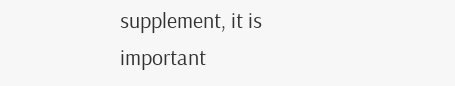supplement, it is important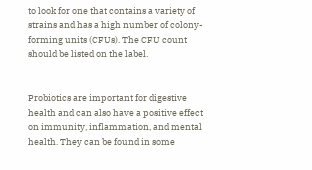to look for one that contains a variety of strains and has a high number of colony-forming units (CFUs). The CFU count should be listed on the label.


Probiotics are important for digestive health and can also have a positive effect on immunity, inflammation, and mental health. They can be found in some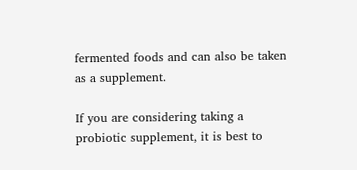fermented foods and can also be taken as a supplement.

If you are considering taking a probiotic supplement, it is best to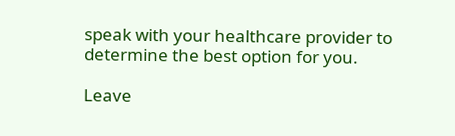speak with your healthcare provider to determine the best option for you.

Leave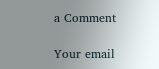a Comment

Your email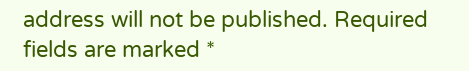address will not be published. Required fields are marked *